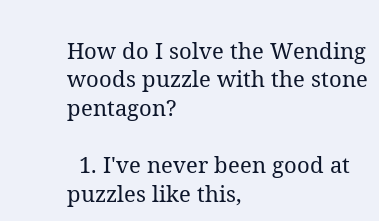How do I solve the Wending woods puzzle with the stone pentagon?

  1. I've never been good at puzzles like this,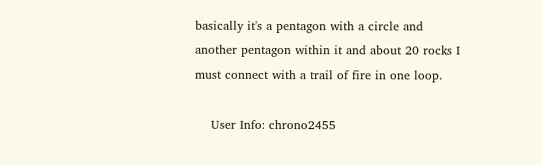basically it's a pentagon with a circle and another pentagon within it and about 20 rocks I must connect with a trail of fire in one loop.

    User Info: chrono2455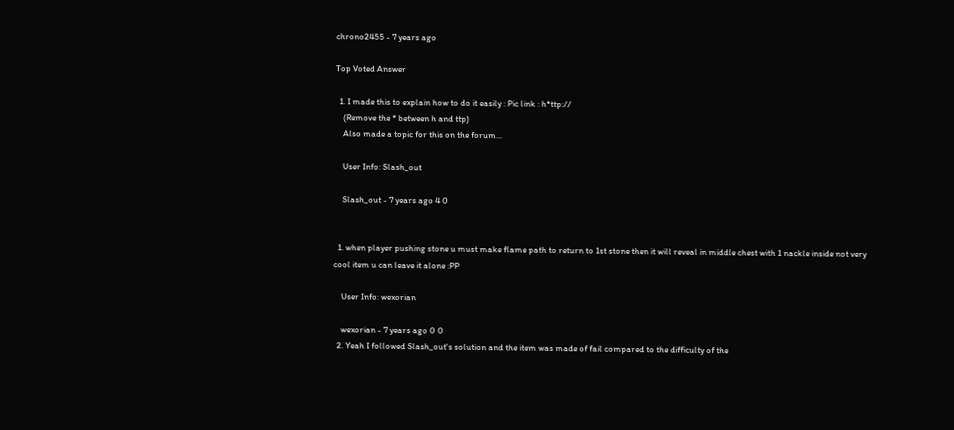chrono2455 - 7 years ago

Top Voted Answer

  1. I made this to explain how to do it easily : Pic link : h*ttp://
    (Remove the * between h and ttp)
    Also made a topic for this on the forum...

    User Info: Slash_out

    Slash_out - 7 years ago 4 0


  1. when player pushing stone u must make flame path to return to 1st stone then it will reveal in middle chest with 1 nackle inside not very cool item u can leave it alone :PP

    User Info: wexorian

    wexorian - 7 years ago 0 0
  2. Yeah I followed Slash_out's solution and the item was made of fail compared to the difficulty of the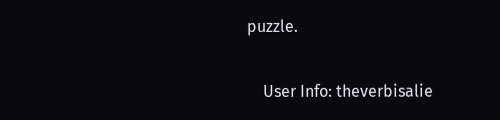puzzle.

    User Info: theverbisalie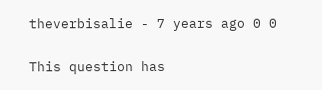theverbisalie - 7 years ago 0 0

This question has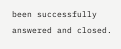been successfully answered and closed.